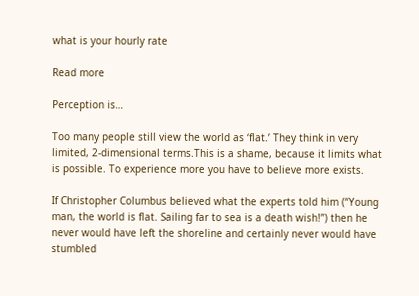what is your hourly rate

Read more

Perception is…

Too many people still view the world as ‘flat.’ They think in very limited, 2-dimensional terms.This is a shame, because it limits what is possible. To experience more you have to believe more exists.

If Christopher Columbus believed what the experts told him (“Young man, the world is flat. Sailing far to sea is a death wish!”) then he never would have left the shoreline and certainly never would have stumbled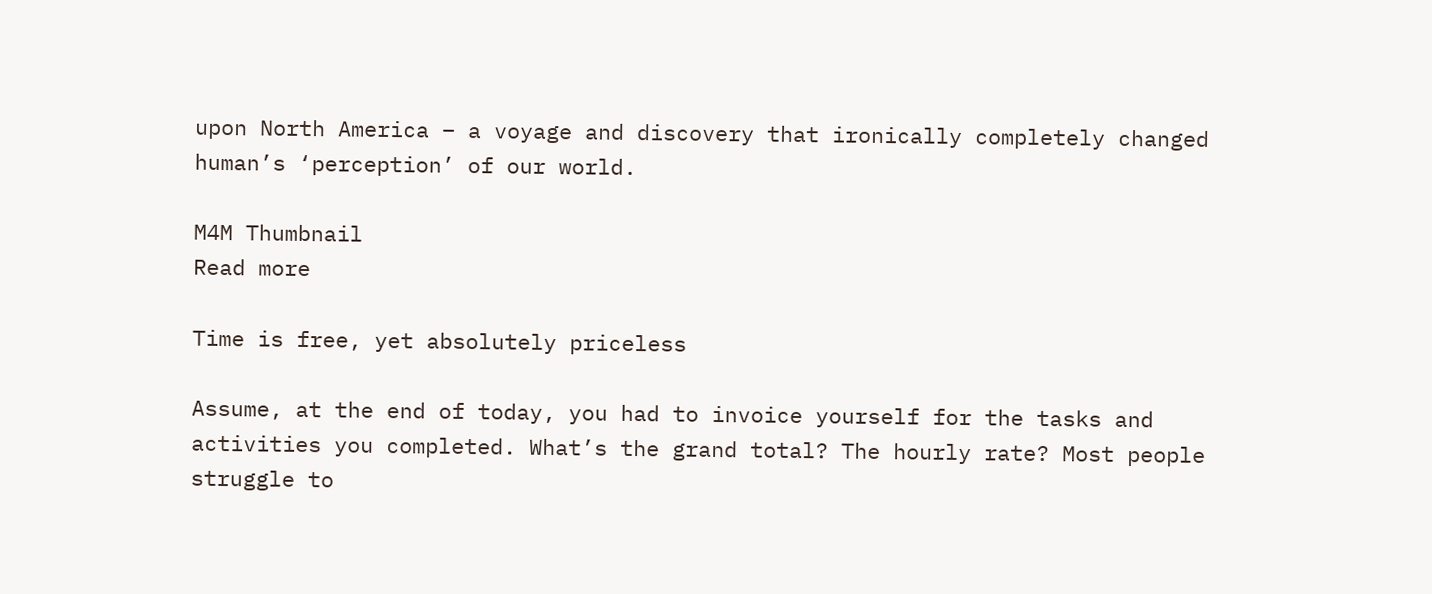upon North America – a voyage and discovery that ironically completely changed human’s ‘perception’ of our world.

M4M Thumbnail
Read more

Time is free, yet absolutely priceless

Assume, at the end of today, you had to invoice yourself for the tasks and activities you completed. What’s the grand total? The hourly rate? Most people struggle to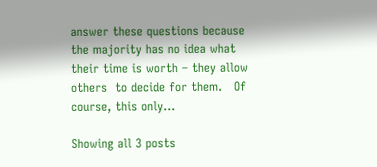answer these questions because the majority has no idea what their time is worth – they allow others  to decide for them.   Of course, this only…

Showing all 3 posts